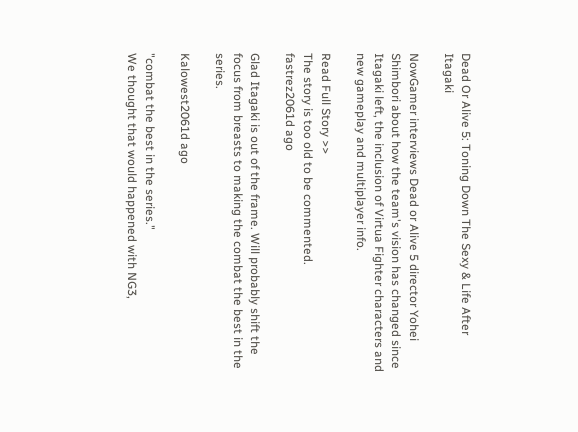Dead Or Alive 5: Toning Down The Sexy & Life After Itagaki

NowGamer interviews Dead or Alive 5 director Yohei Shimbori about how the team's vision has changed since Itagaki left, the inclusion of Virtua Fighter characters and new gameplay and multiplayer info.

Read Full Story >>
The story is too old to be commented.
fastrez2061d ago

Glad Itagaki is out of the frame. Will probably shift the focus from breasts to making the combat the best in the series.

Kalowest2061d ago

"combat the best in the series."
We thought that would happened with NG3,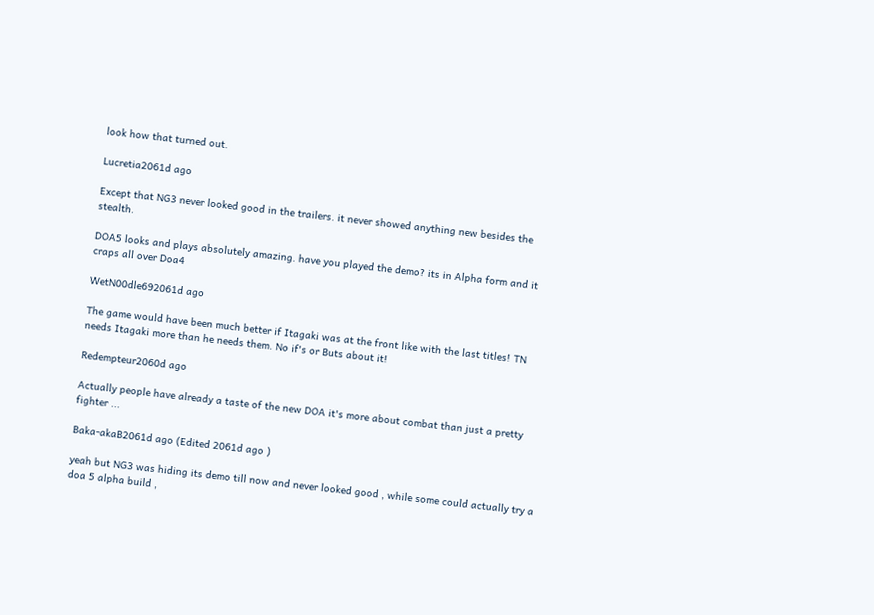look how that turned out.

Lucretia2061d ago

Except that NG3 never looked good in the trailers. it never showed anything new besides the stealth.

DOA5 looks and plays absolutely amazing. have you played the demo? its in Alpha form and it craps all over Doa4

WetN00dle692061d ago

The game would have been much better if Itagaki was at the front like with the last titles! TN needs Itagaki more than he needs them. No if's or Buts about it!

Redempteur2060d ago

Actually people have already a taste of the new DOA it's more about combat than just a pretty fighter ...

Baka-akaB2061d ago (Edited 2061d ago )

yeah but NG3 was hiding its demo till now and never looked good , while some could actually try a doa 5 alpha build ,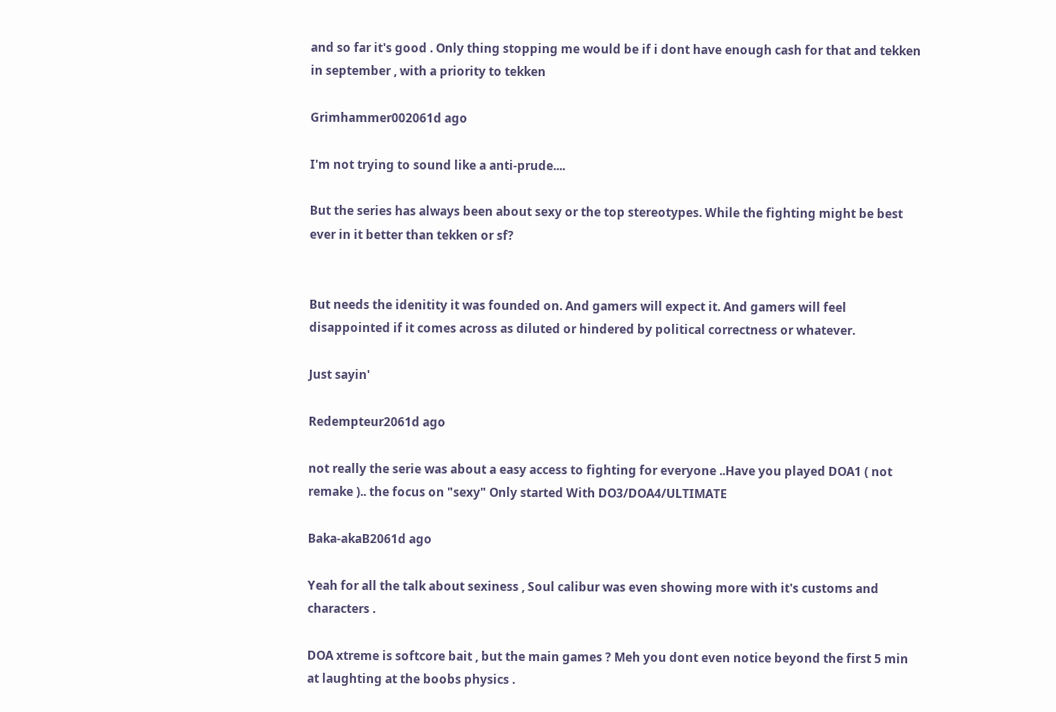and so far it's good . Only thing stopping me would be if i dont have enough cash for that and tekken in september , with a priority to tekken

Grimhammer002061d ago

I'm not trying to sound like a anti-prude....

But the series has always been about sexy or the top stereotypes. While the fighting might be best ever in it better than tekken or sf?


But needs the idenitity it was founded on. And gamers will expect it. And gamers will feel disappointed if it comes across as diluted or hindered by political correctness or whatever.

Just sayin'

Redempteur2061d ago

not really the serie was about a easy access to fighting for everyone ..Have you played DOA1 ( not remake ).. the focus on "sexy" Only started With DO3/DOA4/ULTIMATE

Baka-akaB2061d ago

Yeah for all the talk about sexiness , Soul calibur was even showing more with it's customs and characters .

DOA xtreme is softcore bait , but the main games ? Meh you dont even notice beyond the first 5 min at laughting at the boobs physics .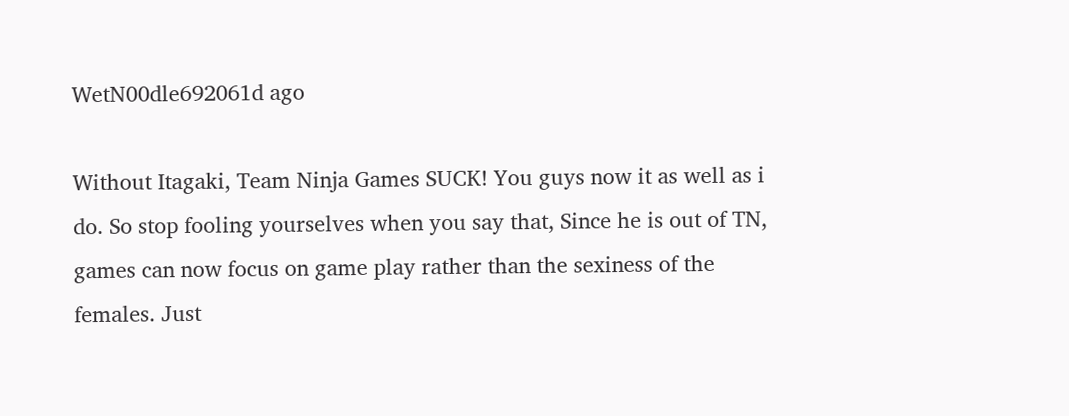WetN00dle692061d ago

Without Itagaki, Team Ninja Games SUCK! You guys now it as well as i do. So stop fooling yourselves when you say that, Since he is out of TN, games can now focus on game play rather than the sexiness of the females. Just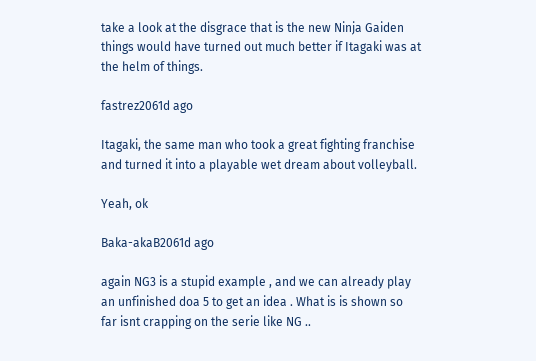take a look at the disgrace that is the new Ninja Gaiden things would have turned out much better if Itagaki was at the helm of things.

fastrez2061d ago

Itagaki, the same man who took a great fighting franchise and turned it into a playable wet dream about volleyball.

Yeah, ok

Baka-akaB2061d ago

again NG3 is a stupid example , and we can already play an unfinished doa 5 to get an idea . What is is shown so far isnt crapping on the serie like NG ..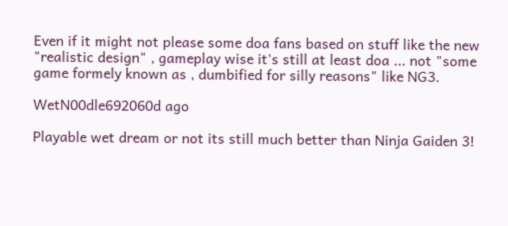Even if it might not please some doa fans based on stuff like the new "realistic design" , gameplay wise it's still at least doa ... not "some game formely known as , dumbified for silly reasons" like NG3.

WetN00dle692060d ago

Playable wet dream or not its still much better than Ninja Gaiden 3!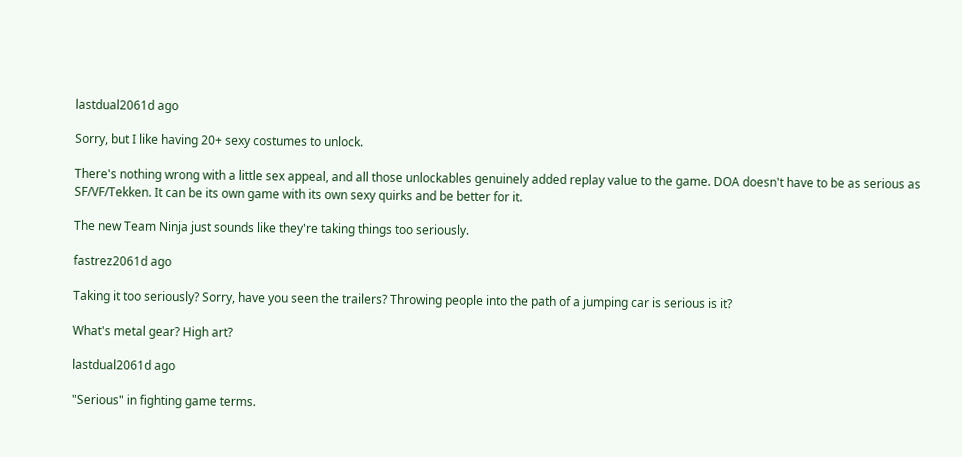lastdual2061d ago

Sorry, but I like having 20+ sexy costumes to unlock.

There's nothing wrong with a little sex appeal, and all those unlockables genuinely added replay value to the game. DOA doesn't have to be as serious as SF/VF/Tekken. It can be its own game with its own sexy quirks and be better for it.

The new Team Ninja just sounds like they're taking things too seriously.

fastrez2061d ago

Taking it too seriously? Sorry, have you seen the trailers? Throwing people into the path of a jumping car is serious is it?

What's metal gear? High art?

lastdual2061d ago

"Serious" in fighting game terms.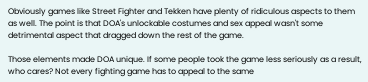Obviously games like Street Fighter and Tekken have plenty of ridiculous aspects to them as well. The point is that DOA's unlockable costumes and sex appeal wasn't some detrimental aspect that dragged down the rest of the game.

Those elements made DOA unique. If some people took the game less seriously as a result, who cares? Not every fighting game has to appeal to the same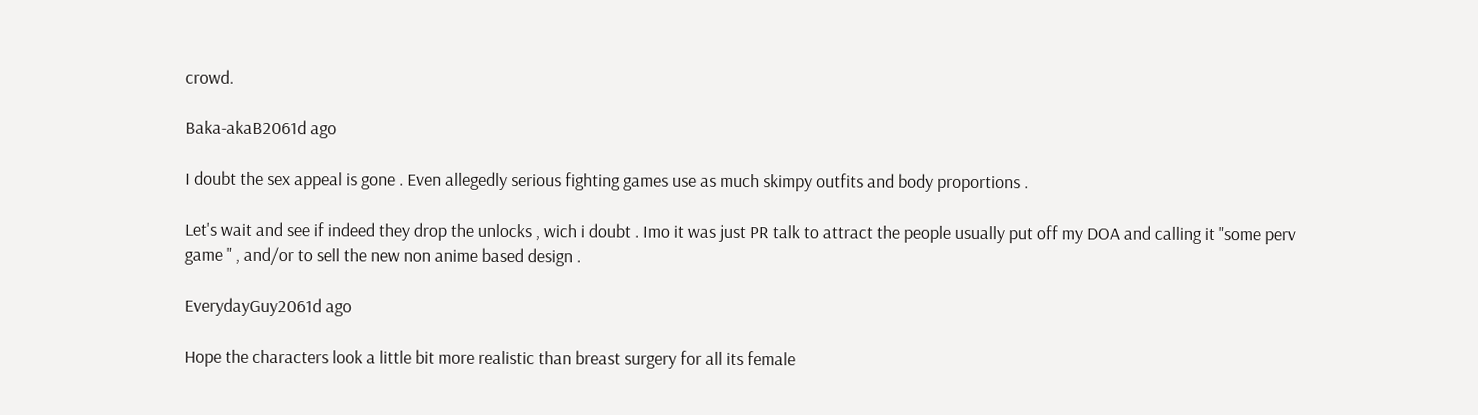crowd.

Baka-akaB2061d ago

I doubt the sex appeal is gone . Even allegedly serious fighting games use as much skimpy outfits and body proportions .

Let's wait and see if indeed they drop the unlocks , wich i doubt . Imo it was just PR talk to attract the people usually put off my DOA and calling it "some perv game " , and/or to sell the new non anime based design .

EverydayGuy2061d ago

Hope the characters look a little bit more realistic than breast surgery for all its female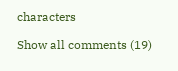characters

Show all comments (19)